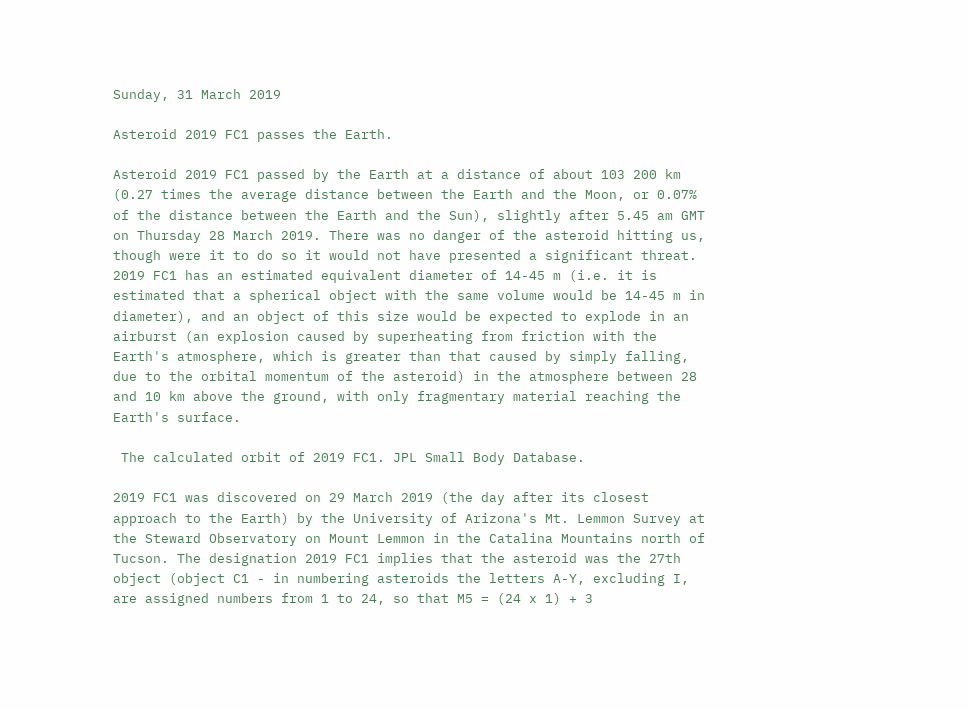Sunday, 31 March 2019

Asteroid 2019 FC1 passes the Earth.

Asteroid 2019 FC1 passed by the Earth at a distance of about 103 200 km (0.27 times the average distance between the Earth and the Moon, or 0.07% of the distance between the Earth and the Sun), slightly after 5.45 am GMT on Thursday 28 March 2019. There was no danger of the asteroid hitting us, though were it to do so it would not have presented a significant threat. 2019 FC1 has an estimated equivalent diameter of 14-45 m (i.e. it is estimated that a spherical object with the same volume would be 14-45 m in diameter), and an object of this size would be expected to explode in an airburst (an explosion caused by superheating from friction with the Earth's atmosphere, which is greater than that caused by simply falling, due to the orbital momentum of the asteroid) in the atmosphere between 28 and 10 km above the ground, with only fragmentary material reaching the Earth's surface.

 The calculated orbit of 2019 FC1. JPL Small Body Database.

2019 FC1 was discovered on 29 March 2019 (the day after its closest approach to the Earth) by the University of Arizona's Mt. Lemmon Survey at the Steward Observatory on Mount Lemmon in the Catalina Mountains north of Tucson. The designation 2019 FC1 implies that the asteroid was the 27th object (object C1 - in numbering asteroids the letters A-Y, excluding I, are assigned numbers from 1 to 24, so that M5 = (24 x 1) + 3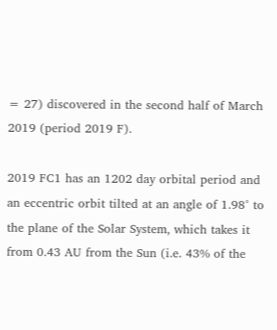= 27) discovered in the second half of March 2019 (period 2019 F).

2019 FC1 has an 1202 day orbital period and an eccentric orbit tilted at an angle of 1.98° to the plane of the Solar System, which takes it from 0.43 AU from the Sun (i.e. 43% of the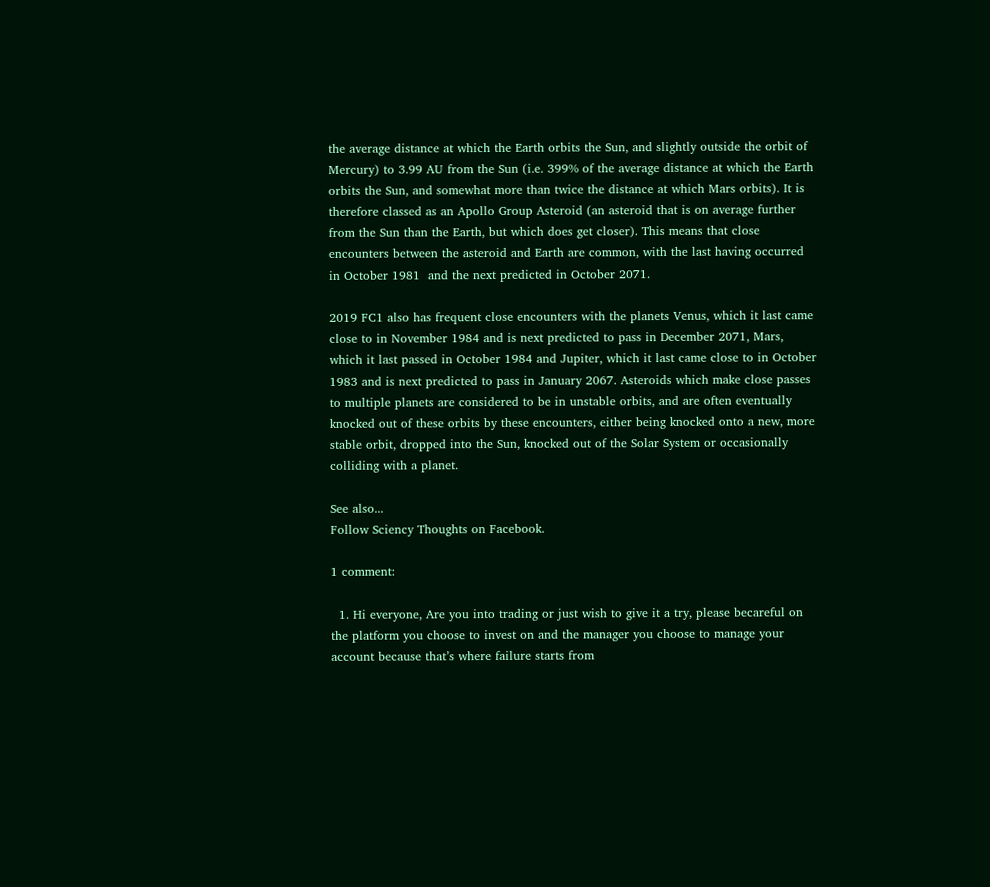the average distance at which the Earth orbits the Sun, and slightly outside the orbit of Mercury) to 3.99 AU from the Sun (i.e. 399% of the average distance at which the Earth orbits the Sun, and somewhat more than twice the distance at which Mars orbits). It is therefore classed as an Apollo Group Asteroid (an asteroid that is on average further from the Sun than the Earth, but which does get closer). This means that close encounters between the asteroid and Earth are common, with the last having occurred in October 1981  and the next predicted in October 2071.

2019 FC1 also has frequent close encounters with the planets Venus, which it last came close to in November 1984 and is next predicted to pass in December 2071, Mars, which it last passed in October 1984 and Jupiter, which it last came close to in October 1983 and is next predicted to pass in January 2067. Asteroids which make close passes to multiple planets are considered to be in unstable orbits, and are often eventually knocked out of these orbits by these encounters, either being knocked onto a new, more stable orbit, dropped into the Sun, knocked out of the Solar System or occasionally colliding with a planet.

See also...
Follow Sciency Thoughts on Facebook.

1 comment:

  1. Hi everyone, Are you into trading or just wish to give it a try, please becareful on the platform you choose to invest on and the manager you choose to manage your account because that’s where failure starts from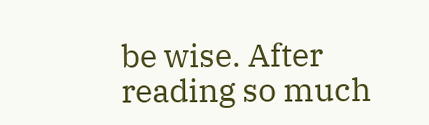be wise. After reading so much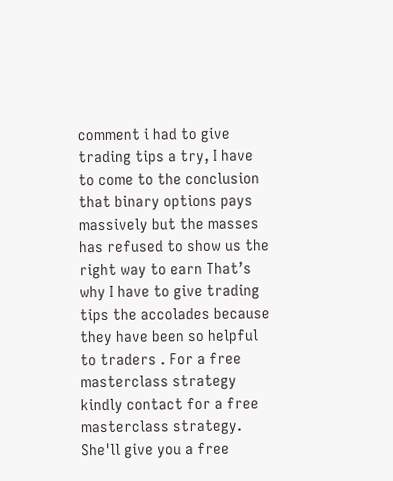comment i had to give trading tips a try, I have to come to the conclusion that binary options pays massively but the masses has refused to show us the right way to earn That’s why I have to give trading tips the accolades because they have been so helpful to traders . For a free masterclass strategy kindly contact for a free masterclass strategy. She'll give you a free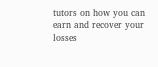tutors on how you can earn and recover your losses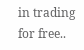in trading for free..